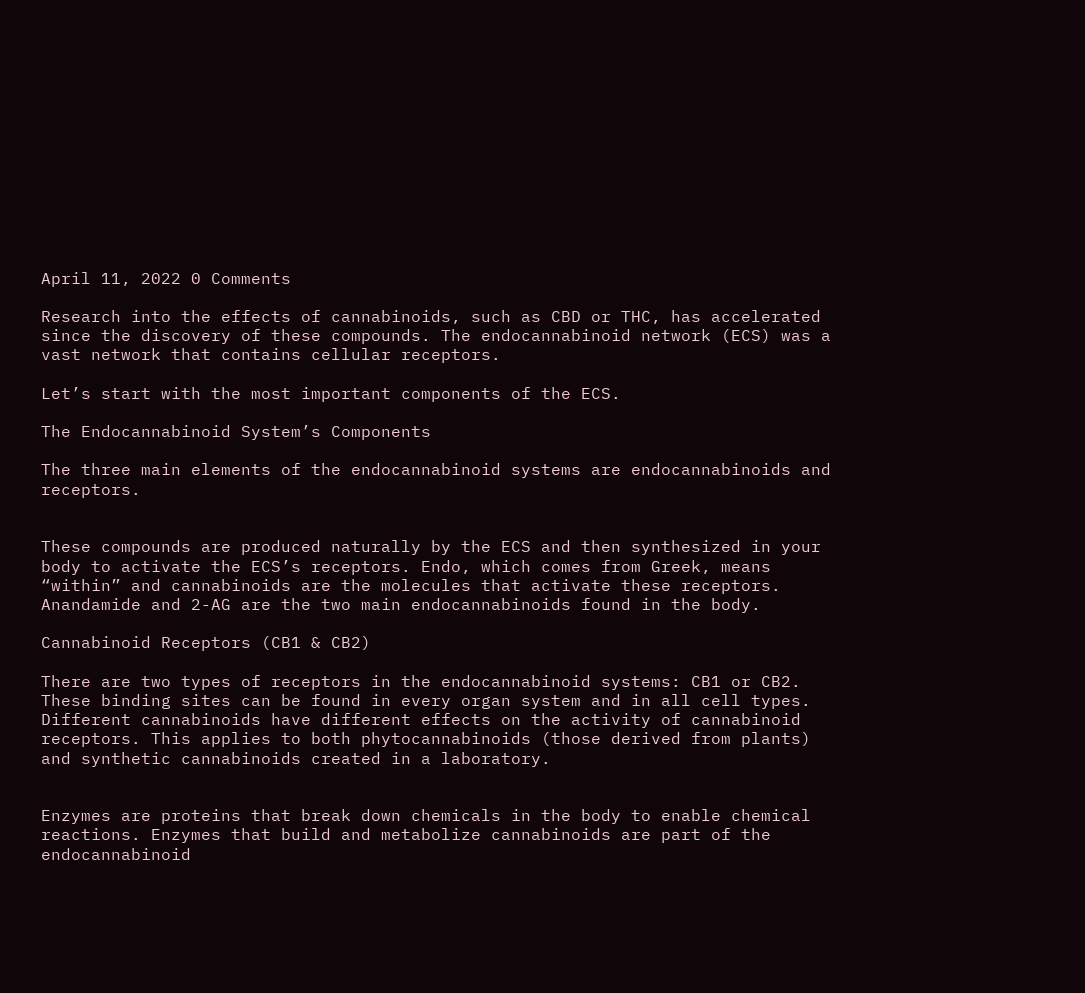April 11, 2022 0 Comments

Research into the effects of cannabinoids, such as CBD or THC, has accelerated since the discovery of these compounds. The endocannabinoid network (ECS) was a vast network that contains cellular receptors.

Let’s start with the most important components of the ECS.

The Endocannabinoid System’s Components

The three main elements of the endocannabinoid systems are endocannabinoids and receptors.


These compounds are produced naturally by the ECS and then synthesized in your body to activate the ECS’s receptors. Endo, which comes from Greek, means “within” and cannabinoids are the molecules that activate these receptors. Anandamide and 2-AG are the two main endocannabinoids found in the body.

Cannabinoid Receptors (CB1 & CB2)

There are two types of receptors in the endocannabinoid systems: CB1 or CB2. These binding sites can be found in every organ system and in all cell types. Different cannabinoids have different effects on the activity of cannabinoid receptors. This applies to both phytocannabinoids (those derived from plants) and synthetic cannabinoids created in a laboratory.


Enzymes are proteins that break down chemicals in the body to enable chemical reactions. Enzymes that build and metabolize cannabinoids are part of the endocannabinoid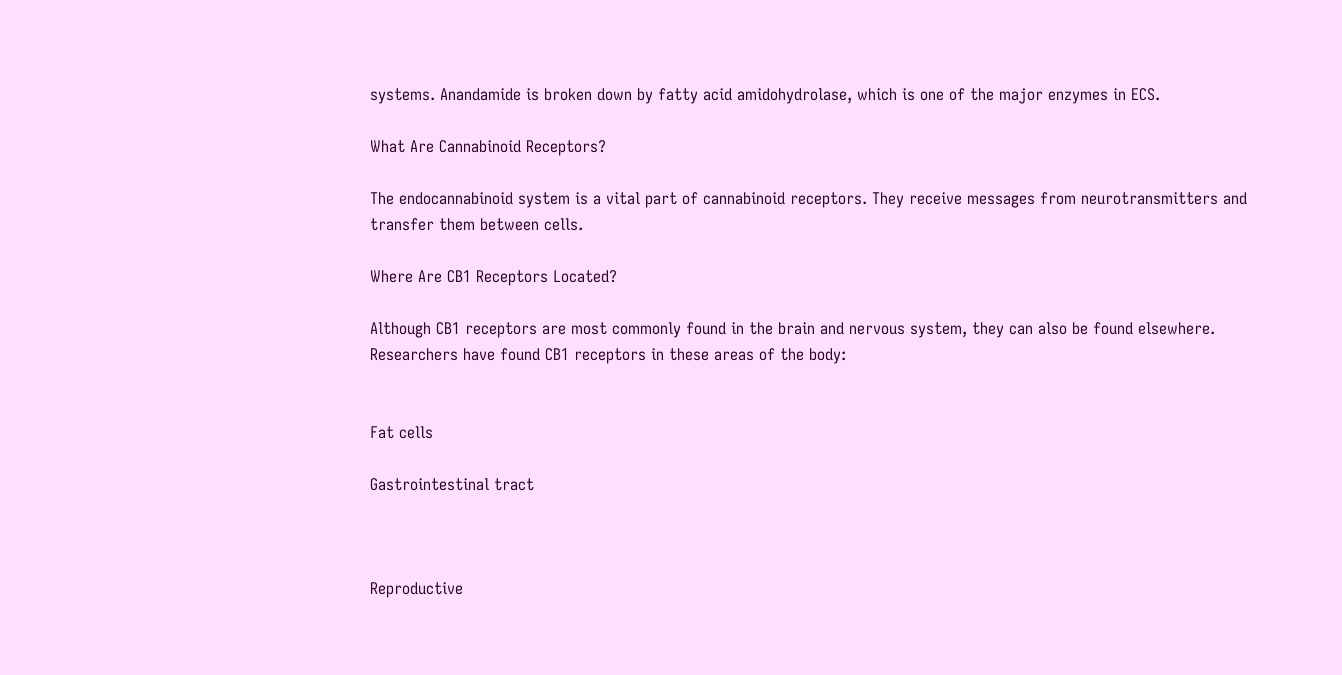systems. Anandamide is broken down by fatty acid amidohydrolase, which is one of the major enzymes in ECS.

What Are Cannabinoid Receptors?

The endocannabinoid system is a vital part of cannabinoid receptors. They receive messages from neurotransmitters and transfer them between cells.

Where Are CB1 Receptors Located?

Although CB1 receptors are most commonly found in the brain and nervous system, they can also be found elsewhere. Researchers have found CB1 receptors in these areas of the body:


Fat cells

Gastrointestinal tract



Reproductive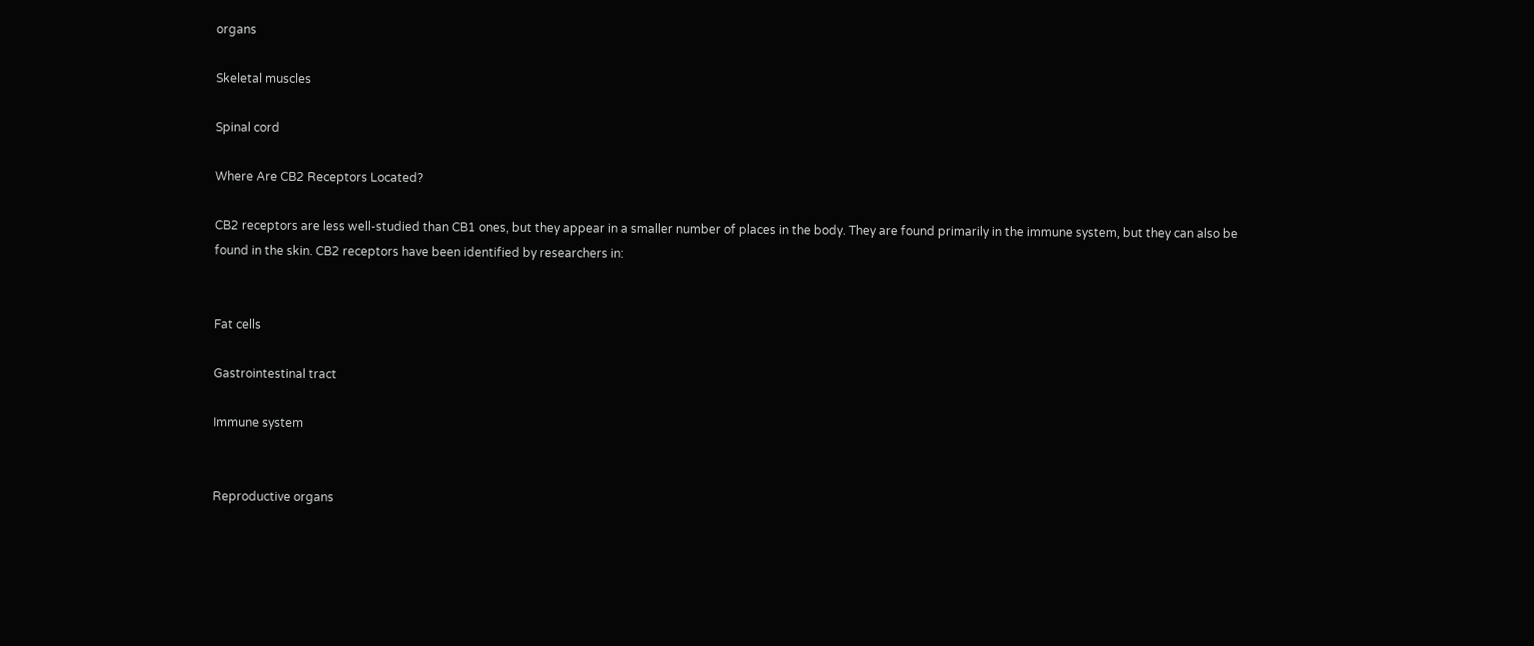organs

Skeletal muscles

Spinal cord

Where Are CB2 Receptors Located?

CB2 receptors are less well-studied than CB1 ones, but they appear in a smaller number of places in the body. They are found primarily in the immune system, but they can also be found in the skin. CB2 receptors have been identified by researchers in:


Fat cells

Gastrointestinal tract

Immune system


Reproductive organs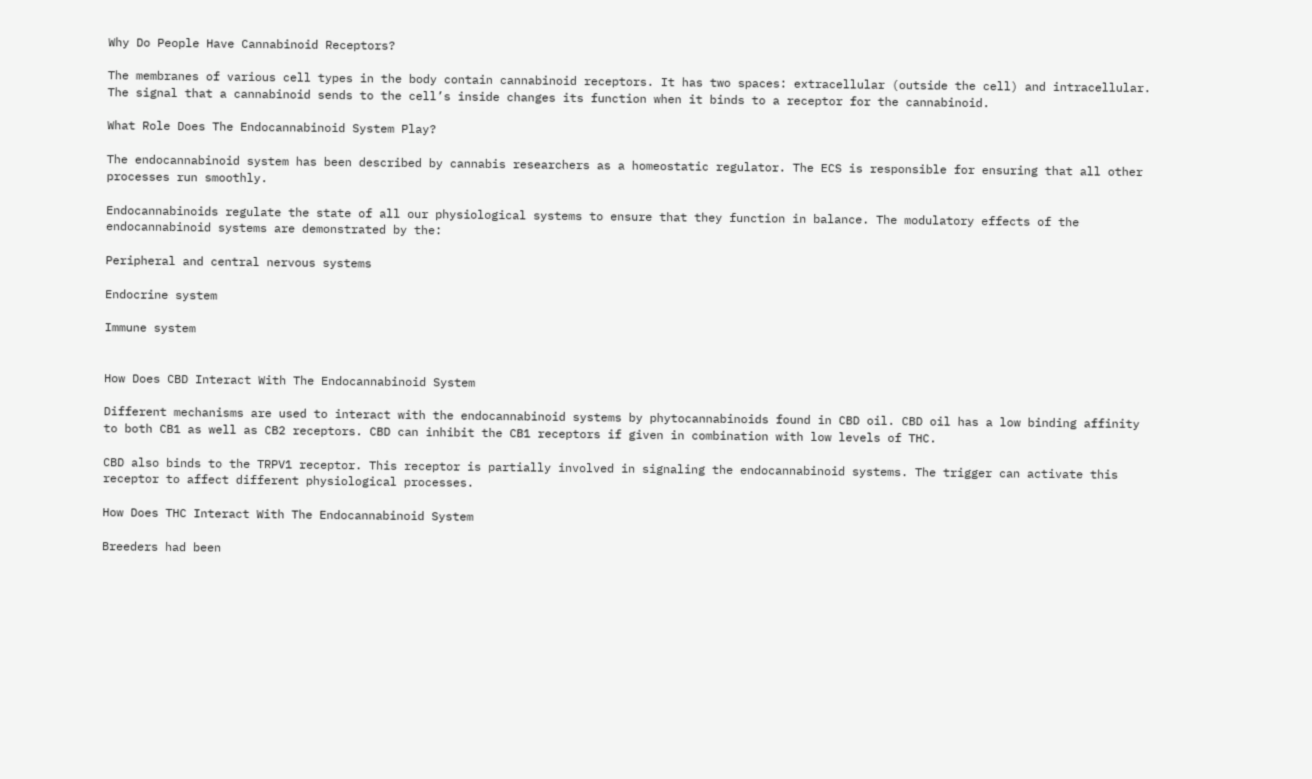Why Do People Have Cannabinoid Receptors?

The membranes of various cell types in the body contain cannabinoid receptors. It has two spaces: extracellular (outside the cell) and intracellular. The signal that a cannabinoid sends to the cell’s inside changes its function when it binds to a receptor for the cannabinoid.

What Role Does The Endocannabinoid System Play?

The endocannabinoid system has been described by cannabis researchers as a homeostatic regulator. The ECS is responsible for ensuring that all other processes run smoothly.

Endocannabinoids regulate the state of all our physiological systems to ensure that they function in balance. The modulatory effects of the endocannabinoid systems are demonstrated by the:

Peripheral and central nervous systems

Endocrine system

Immune system


How Does CBD Interact With The Endocannabinoid System

Different mechanisms are used to interact with the endocannabinoid systems by phytocannabinoids found in CBD oil. CBD oil has a low binding affinity to both CB1 as well as CB2 receptors. CBD can inhibit the CB1 receptors if given in combination with low levels of THC.

CBD also binds to the TRPV1 receptor. This receptor is partially involved in signaling the endocannabinoid systems. The trigger can activate this receptor to affect different physiological processes.

How Does THC Interact With The Endocannabinoid System

Breeders had been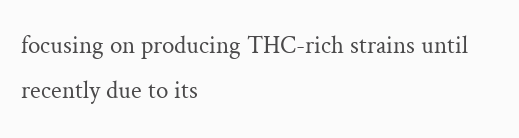focusing on producing THC-rich strains until recently due to its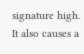signature high. It also causes a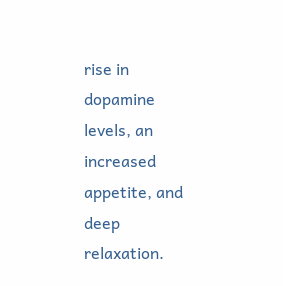rise in dopamine levels, an increased appetite, and deep relaxation.